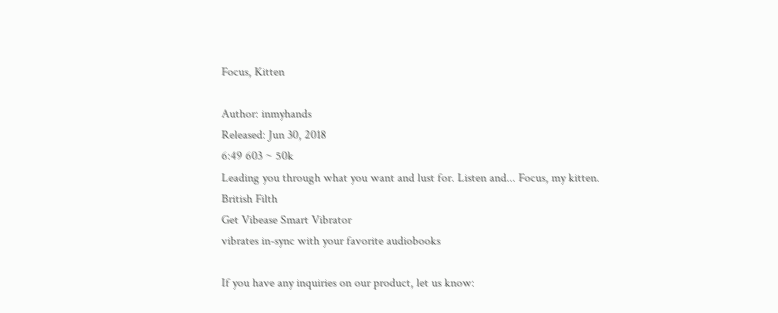Focus, Kitten

Author: inmyhands
Released: Jun 30, 2018
6:49 603 ~ 50k
Leading you through what you want and lust for. Listen and... Focus, my kitten.
British Filth
Get Vibease Smart Vibrator
vibrates in-sync with your favorite audiobooks

If you have any inquiries on our product, let us know: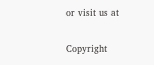or visit us at

Copyright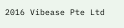2016 Vibease Pte Ltd